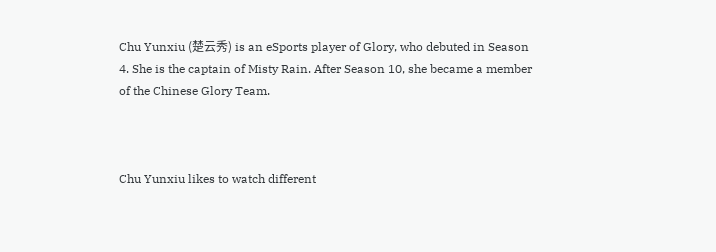Chu Yunxiu (楚云秀) is an eSports player of Glory, who debuted in Season 4. She is the captain of Misty Rain. After Season 10, she became a member of the Chinese Glory Team.



Chu Yunxiu likes to watch different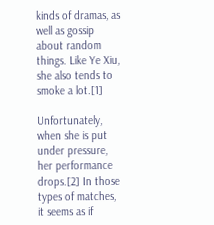kinds of dramas, as well as gossip about random things. Like Ye Xiu, she also tends to smoke a lot.[1]

Unfortunately, when she is put under pressure, her performance drops.[2] In those types of matches, it seems as if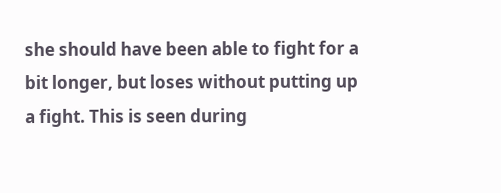she should have been able to fight for a bit longer, but loses without putting up a fight. This is seen during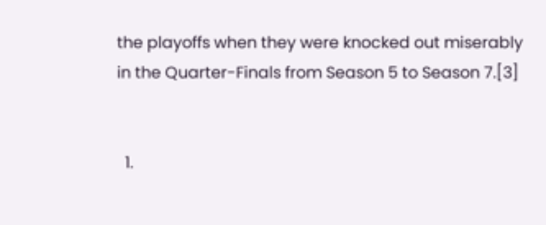the playoffs when they were knocked out miserably in the Quarter-Finals from Season 5 to Season 7.[3]


  1.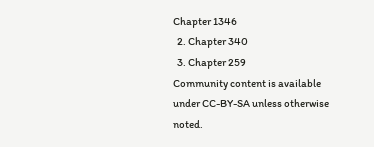Chapter 1346
  2. Chapter 340
  3. Chapter 259
Community content is available under CC-BY-SA unless otherwise noted.